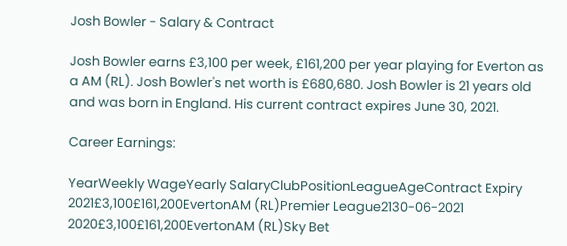Josh Bowler - Salary & Contract

Josh Bowler earns £3,100 per week, £161,200 per year playing for Everton as a AM (RL). Josh Bowler's net worth is £680,680. Josh Bowler is 21 years old and was born in England. His current contract expires June 30, 2021.

Career Earnings:

YearWeekly WageYearly SalaryClubPositionLeagueAgeContract Expiry
2021£3,100£161,200EvertonAM (RL)Premier League2130-06-2021
2020£3,100£161,200EvertonAM (RL)Sky Bet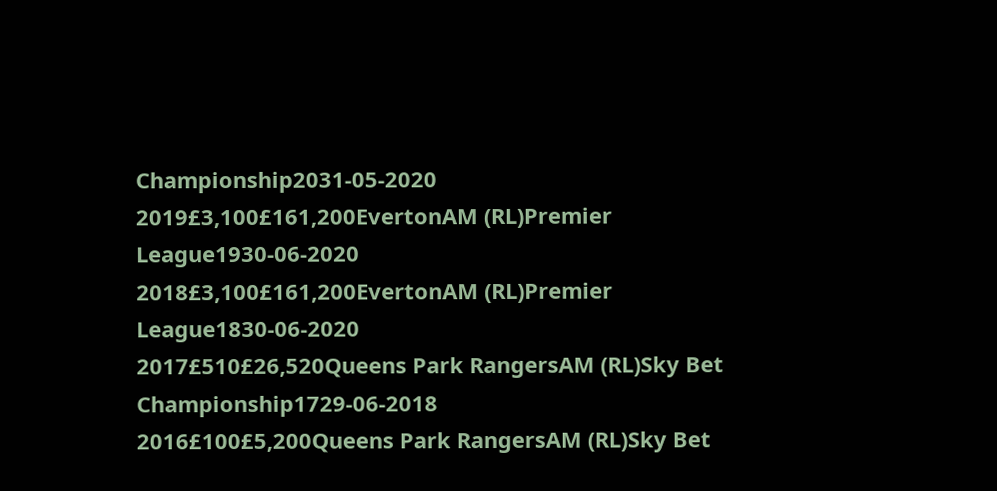Championship2031-05-2020
2019£3,100£161,200EvertonAM (RL)Premier League1930-06-2020
2018£3,100£161,200EvertonAM (RL)Premier League1830-06-2020
2017£510£26,520Queens Park RangersAM (RL)Sky Bet Championship1729-06-2018
2016£100£5,200Queens Park RangersAM (RL)Sky Bet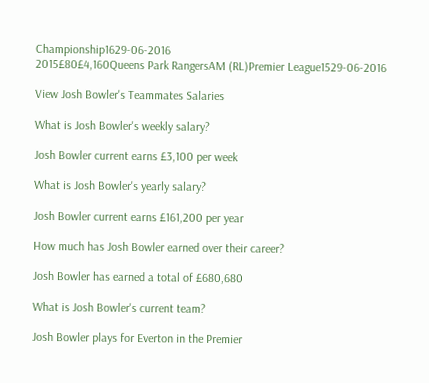Championship1629-06-2016
2015£80£4,160Queens Park RangersAM (RL)Premier League1529-06-2016

View Josh Bowler's Teammates Salaries

What is Josh Bowler's weekly salary?

Josh Bowler current earns £3,100 per week

What is Josh Bowler's yearly salary?

Josh Bowler current earns £161,200 per year

How much has Josh Bowler earned over their career?

Josh Bowler has earned a total of £680,680

What is Josh Bowler's current team?

Josh Bowler plays for Everton in the Premier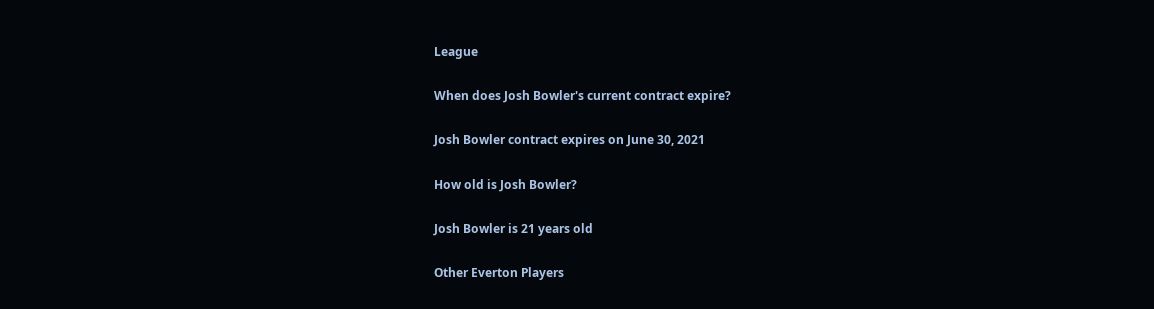League

When does Josh Bowler's current contract expire?

Josh Bowler contract expires on June 30, 2021

How old is Josh Bowler?

Josh Bowler is 21 years old

Other Everton Players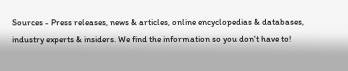Sources - Press releases, news & articles, online encyclopedias & databases, industry experts & insiders. We find the information so you don't have to!